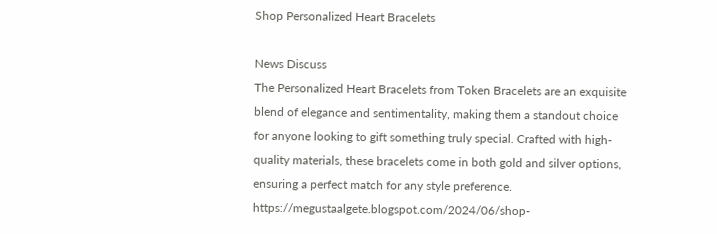Shop Personalized Heart Bracelets

News Discuss
The Personalized Heart Bracelets from Token Bracelets are an exquisite blend of elegance and sentimentality, making them a standout choice for anyone looking to gift something truly special. Crafted with high-quality materials, these bracelets come in both gold and silver options, ensuring a perfect match for any style preference. https://megustaalgete.blogspot.com/2024/06/shop-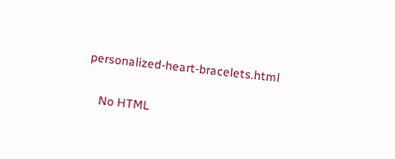personalized-heart-bracelets.html


    No HTML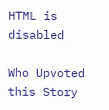HTML is disabled

Who Upvoted this Story